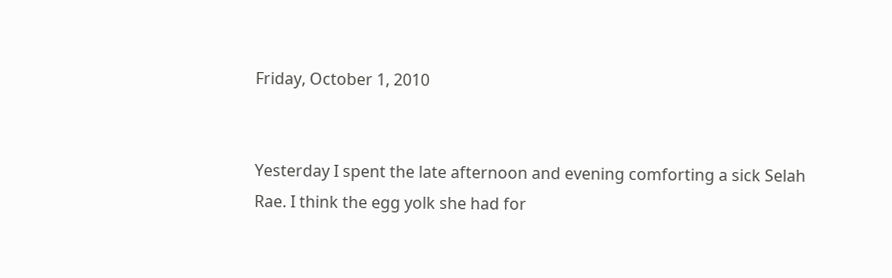Friday, October 1, 2010


Yesterday I spent the late afternoon and evening comforting a sick Selah Rae. I think the egg yolk she had for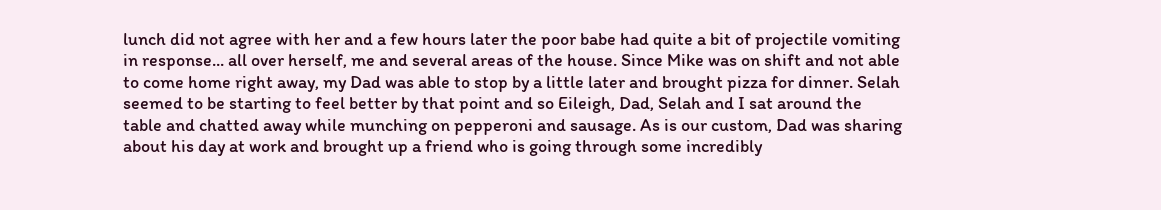lunch did not agree with her and a few hours later the poor babe had quite a bit of projectile vomiting in response... all over herself, me and several areas of the house. Since Mike was on shift and not able to come home right away, my Dad was able to stop by a little later and brought pizza for dinner. Selah seemed to be starting to feel better by that point and so Eileigh, Dad, Selah and I sat around the table and chatted away while munching on pepperoni and sausage. As is our custom, Dad was sharing about his day at work and brought up a friend who is going through some incredibly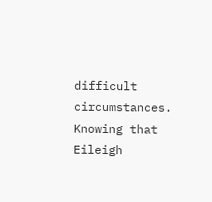difficult circumstances. Knowing that Eileigh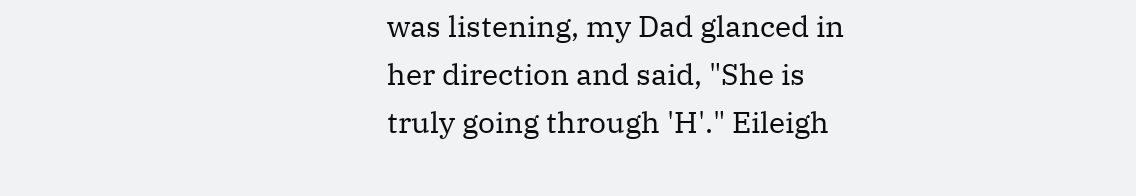was listening, my Dad glanced in her direction and said, "She is truly going through 'H'." Eileigh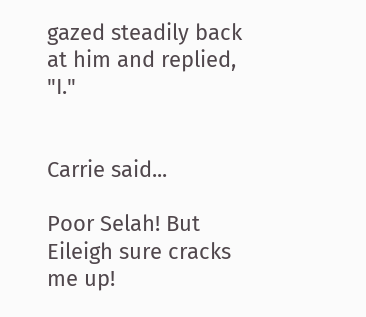gazed steadily back at him and replied, "I."


Carrie said...

Poor Selah! But Eileigh sure cracks me up!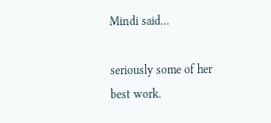Mindi said...

seriously some of her best work.